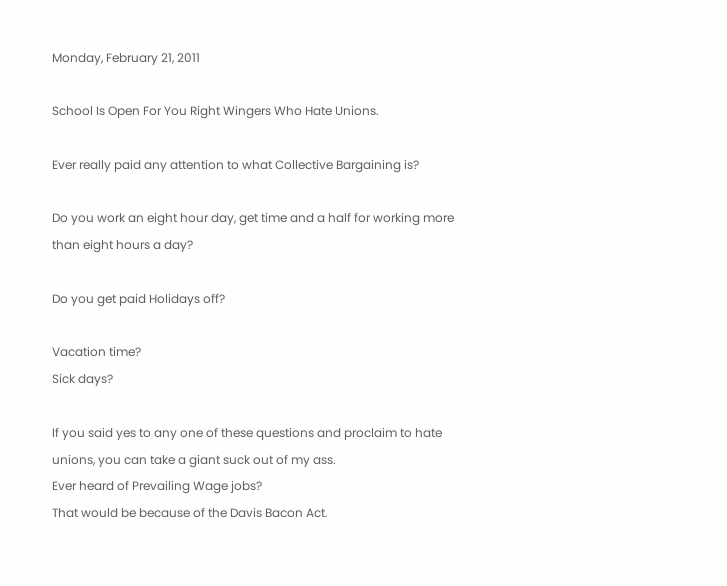Monday, February 21, 2011

School Is Open For You Right Wingers Who Hate Unions.

Ever really paid any attention to what Collective Bargaining is?

Do you work an eight hour day, get time and a half for working more than eight hours a day?

Do you get paid Holidays off?

Vacation time?
Sick days?

If you said yes to any one of these questions and proclaim to hate unions, you can take a giant suck out of my ass.
Ever heard of Prevailing Wage jobs?
That would be because of the Davis Bacon Act.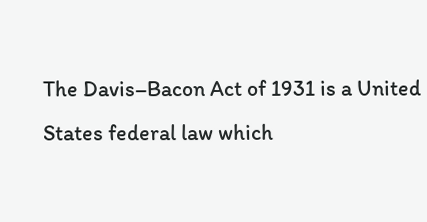The Davis–Bacon Act of 1931 is a United States federal law which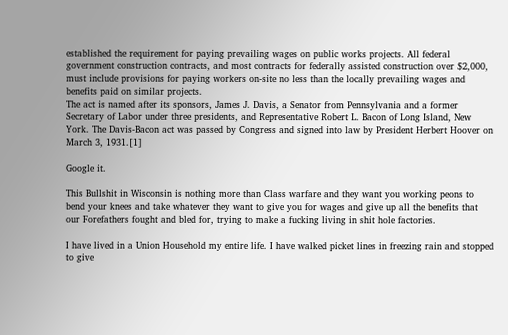established the requirement for paying prevailing wages on public works projects. All federal government construction contracts, and most contracts for federally assisted construction over $2,000, must include provisions for paying workers on-site no less than the locally prevailing wages and benefits paid on similar projects.
The act is named after its sponsors, James J. Davis, a Senator from Pennsylvania and a former Secretary of Labor under three presidents, and Representative Robert L. Bacon of Long Island, New York. The Davis-Bacon act was passed by Congress and signed into law by President Herbert Hoover on March 3, 1931.[1]

Google it.

This Bullshit in Wisconsin is nothing more than Class warfare and they want you working peons to bend your knees and take whatever they want to give you for wages and give up all the benefits that our Forefathers fought and bled for, trying to make a fucking living in shit hole factories.

I have lived in a Union Household my entire life. I have walked picket lines in freezing rain and stopped to give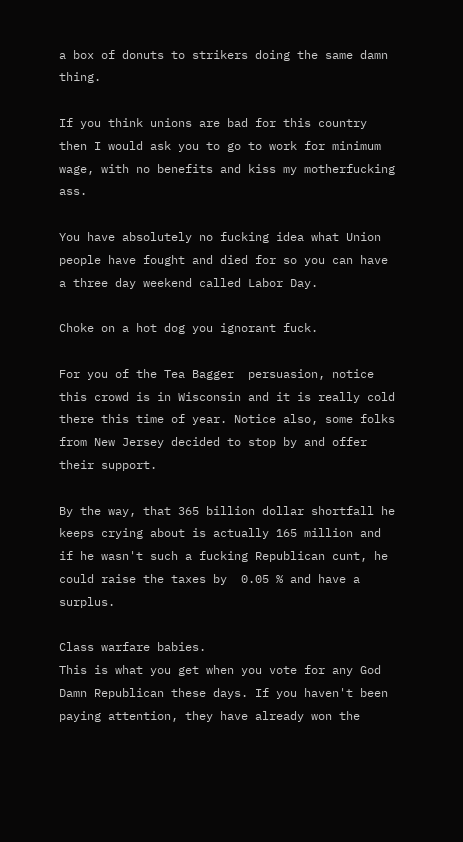a box of donuts to strikers doing the same damn thing.

If you think unions are bad for this country then I would ask you to go to work for minimum wage, with no benefits and kiss my motherfucking ass.

You have absolutely no fucking idea what Union people have fought and died for so you can have a three day weekend called Labor Day.

Choke on a hot dog you ignorant fuck.

For you of the Tea Bagger  persuasion, notice this crowd is in Wisconsin and it is really cold there this time of year. Notice also, some folks from New Jersey decided to stop by and offer their support.

By the way, that 365 billion dollar shortfall he keeps crying about is actually 165 million and if he wasn't such a fucking Republican cunt, he could raise the taxes by  0.05 % and have a surplus.

Class warfare babies.
This is what you get when you vote for any God Damn Republican these days. If you haven't been paying attention, they have already won the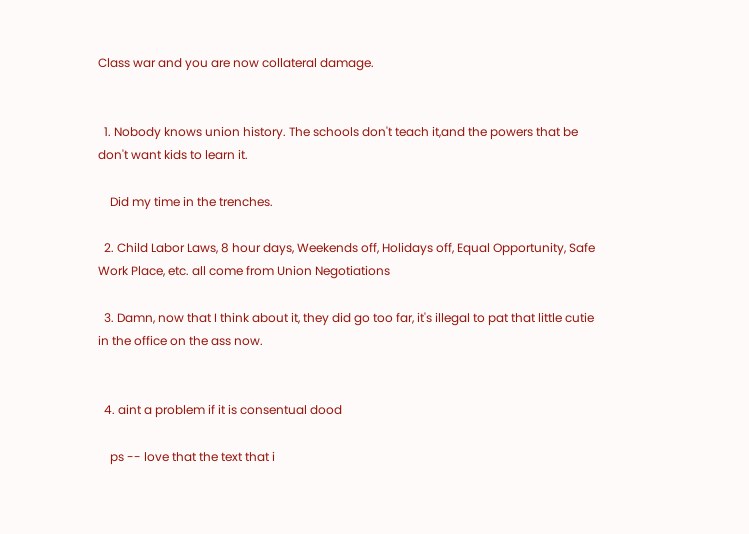Class war and you are now collateral damage.


  1. Nobody knows union history. The schools don't teach it,and the powers that be don't want kids to learn it.

    Did my time in the trenches.

  2. Child Labor Laws, 8 hour days, Weekends off, Holidays off, Equal Opportunity, Safe Work Place, etc. all come from Union Negotiations

  3. Damn, now that I think about it, they did go too far, it's illegal to pat that little cutie in the office on the ass now.


  4. aint a problem if it is consentual dood

    ps -- love that the text that i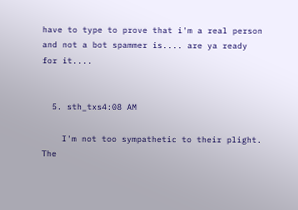have to type to prove that i'm a real person and not a bot spammer is.... are ya ready for it....


  5. sth_txs4:08 AM

    I'm not too sympathetic to their plight. The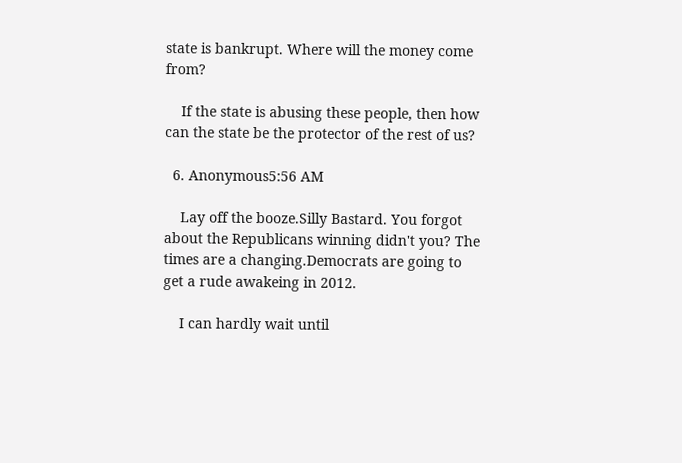state is bankrupt. Where will the money come from?

    If the state is abusing these people, then how can the state be the protector of the rest of us?

  6. Anonymous5:56 AM

    Lay off the booze.Silly Bastard. You forgot about the Republicans winning didn't you? The times are a changing.Democrats are going to get a rude awakeing in 2012.

    I can hardly wait until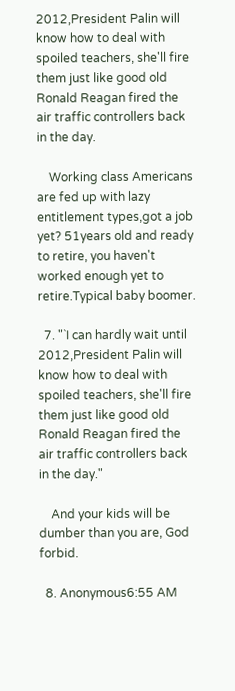2012,President Palin will know how to deal with spoiled teachers, she'll fire them just like good old Ronald Reagan fired the air traffic controllers back in the day.

    Working class Americans are fed up with lazy entitlement types,got a job yet? 51years old and ready to retire, you haven't worked enough yet to retire.Typical baby boomer.

  7. "`I can hardly wait until 2012,President Palin will know how to deal with spoiled teachers, she'll fire them just like good old Ronald Reagan fired the air traffic controllers back in the day."

    And your kids will be dumber than you are, God forbid.

  8. Anonymous6:55 AM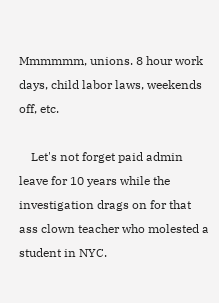Mmmmmm, unions. 8 hour work days, child labor laws, weekends off, etc.

    Let's not forget paid admin leave for 10 years while the investigation drags on for that ass clown teacher who molested a student in NYC.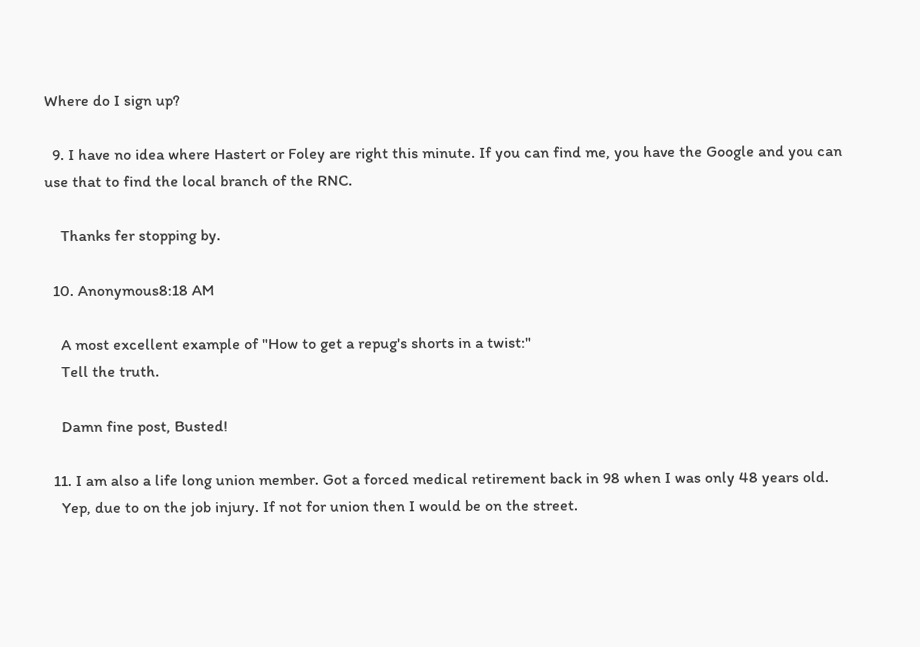Where do I sign up?

  9. I have no idea where Hastert or Foley are right this minute. If you can find me, you have the Google and you can use that to find the local branch of the RNC.

    Thanks fer stopping by.

  10. Anonymous8:18 AM

    A most excellent example of "How to get a repug's shorts in a twist:"
    Tell the truth.

    Damn fine post, Busted!

  11. I am also a life long union member. Got a forced medical retirement back in 98 when I was only 48 years old.
    Yep, due to on the job injury. If not for union then I would be on the street.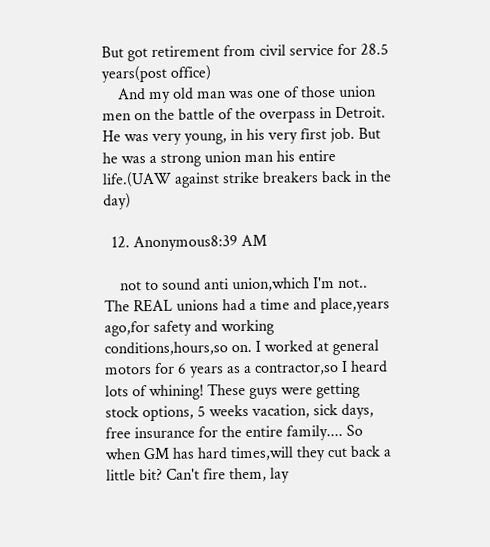But got retirement from civil service for 28.5 years(post office)
    And my old man was one of those union men on the battle of the overpass in Detroit. He was very young, in his very first job. But he was a strong union man his entire life.(UAW against strike breakers back in the day)

  12. Anonymous8:39 AM

    not to sound anti union,which I'm not.. The REAL unions had a time and place,years ago,for safety and working conditions,hours,so on. I worked at general motors for 6 years as a contractor,so I heard lots of whining! These guys were getting stock options, 5 weeks vacation, sick days, free insurance for the entire family.... So when GM has hard times,will they cut back a little bit? Can't fire them, lay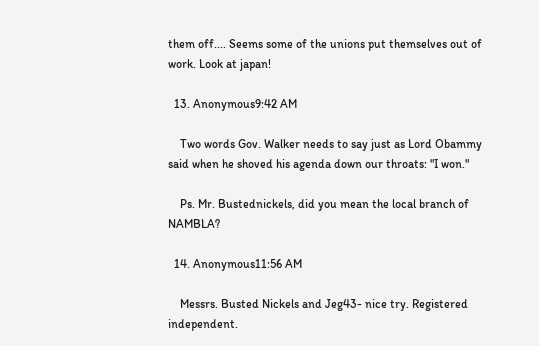them off.... Seems some of the unions put themselves out of work. Look at japan!

  13. Anonymous9:42 AM

    Two words Gov. Walker needs to say just as Lord Obammy said when he shoved his agenda down our throats: "I won."

    Ps. Mr. Bustednickels, did you mean the local branch of NAMBLA?

  14. Anonymous11:56 AM

    Messrs. Busted Nickels and Jeg43- nice try. Registered independent.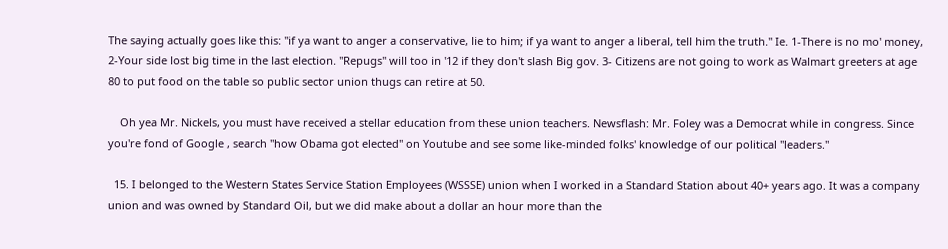The saying actually goes like this: "if ya want to anger a conservative, lie to him; if ya want to anger a liberal, tell him the truth." Ie. 1-There is no mo' money, 2-Your side lost big time in the last election. "Repugs" will too in '12 if they don't slash Big gov. 3- Citizens are not going to work as Walmart greeters at age 80 to put food on the table so public sector union thugs can retire at 50.

    Oh yea Mr. Nickels, you must have received a stellar education from these union teachers. Newsflash: Mr. Foley was a Democrat while in congress. Since you're fond of Google , search "how Obama got elected" on Youtube and see some like-minded folks' knowledge of our political "leaders."

  15. I belonged to the Western States Service Station Employees (WSSSE) union when I worked in a Standard Station about 40+ years ago. It was a company union and was owned by Standard Oil, but we did make about a dollar an hour more than the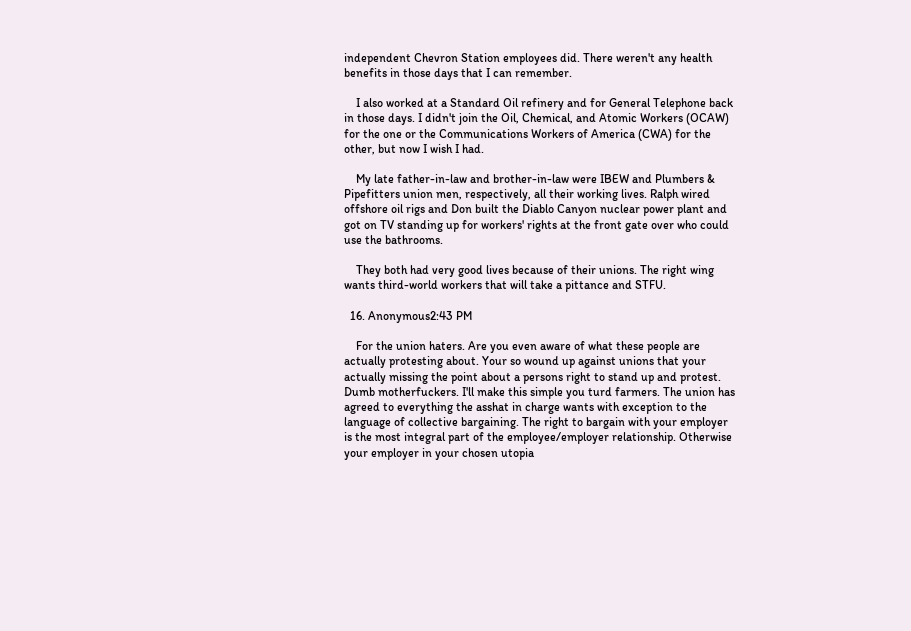independent Chevron Station employees did. There weren't any health benefits in those days that I can remember.

    I also worked at a Standard Oil refinery and for General Telephone back in those days. I didn't join the Oil, Chemical, and Atomic Workers (OCAW) for the one or the Communications Workers of America (CWA) for the other, but now I wish I had.

    My late father-in-law and brother-in-law were IBEW and Plumbers & Pipefitters union men, respectively, all their working lives. Ralph wired offshore oil rigs and Don built the Diablo Canyon nuclear power plant and got on TV standing up for workers' rights at the front gate over who could use the bathrooms.

    They both had very good lives because of their unions. The right wing wants third-world workers that will take a pittance and STFU.

  16. Anonymous2:43 PM

    For the union haters. Are you even aware of what these people are actually protesting about. Your so wound up against unions that your actually missing the point about a persons right to stand up and protest. Dumb motherfuckers. I'll make this simple you turd farmers. The union has agreed to everything the asshat in charge wants with exception to the language of collective bargaining. The right to bargain with your employer is the most integral part of the employee/employer relationship. Otherwise your employer in your chosen utopia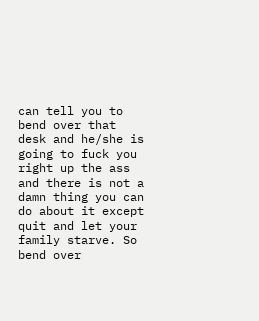can tell you to bend over that desk and he/she is going to fuck you right up the ass and there is not a damn thing you can do about it except quit and let your family starve. So bend over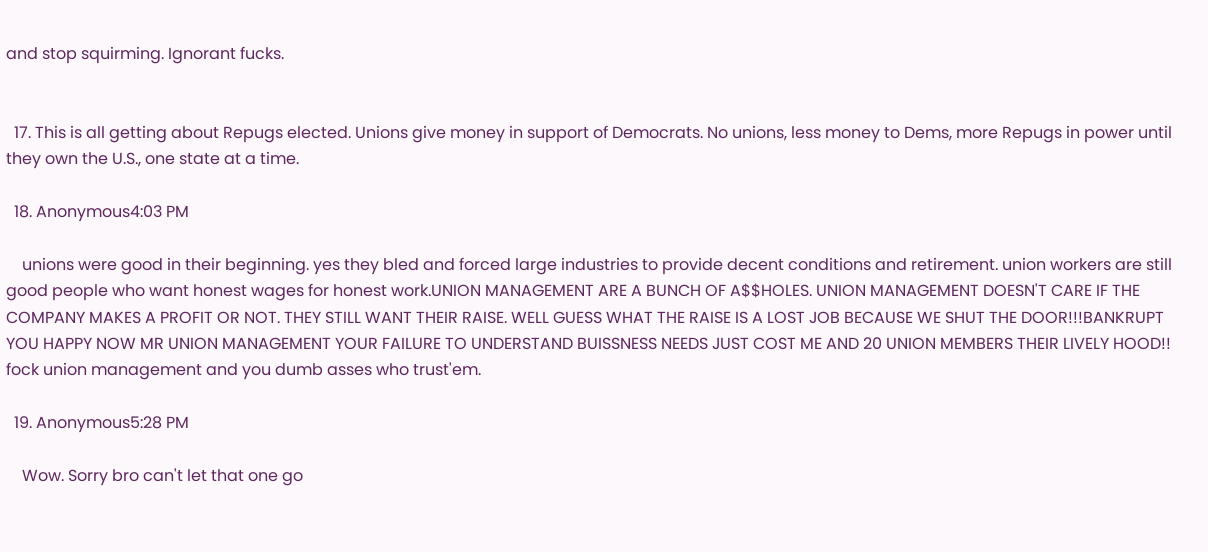and stop squirming. Ignorant fucks.


  17. This is all getting about Repugs elected. Unions give money in support of Democrats. No unions, less money to Dems, more Repugs in power until they own the U.S., one state at a time.

  18. Anonymous4:03 PM

    unions were good in their beginning. yes they bled and forced large industries to provide decent conditions and retirement. union workers are still good people who want honest wages for honest work.UNION MANAGEMENT ARE A BUNCH OF A$$HOLES. UNION MANAGEMENT DOESN'T CARE IF THE COMPANY MAKES A PROFIT OR NOT. THEY STILL WANT THEIR RAISE. WELL GUESS WHAT THE RAISE IS A LOST JOB BECAUSE WE SHUT THE DOOR!!!BANKRUPT YOU HAPPY NOW MR UNION MANAGEMENT YOUR FAILURE TO UNDERSTAND BUISSNESS NEEDS JUST COST ME AND 20 UNION MEMBERS THEIR LIVELY HOOD!! fock union management and you dumb asses who trust'em.

  19. Anonymous5:28 PM

    Wow. Sorry bro can't let that one go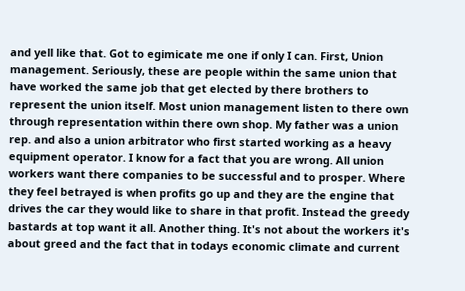and yell like that. Got to egimicate me one if only I can. First, Union management. Seriously, these are people within the same union that have worked the same job that get elected by there brothers to represent the union itself. Most union management listen to there own through representation within there own shop. My father was a union rep. and also a union arbitrator who first started working as a heavy equipment operator. I know for a fact that you are wrong. All union workers want there companies to be successful and to prosper. Where they feel betrayed is when profits go up and they are the engine that drives the car they would like to share in that profit. Instead the greedy bastards at top want it all. Another thing. It's not about the workers it's about greed and the fact that in todays economic climate and current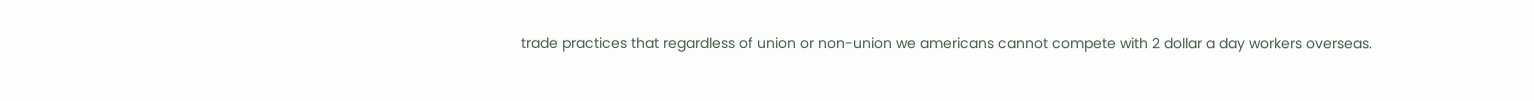trade practices that regardless of union or non-union we americans cannot compete with 2 dollar a day workers overseas.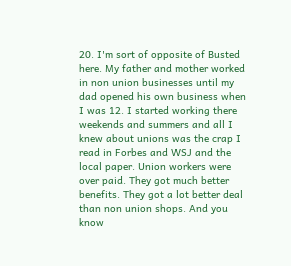20. I'm sort of opposite of Busted here. My father and mother worked in non union businesses until my dad opened his own business when I was 12. I started working there weekends and summers and all I knew about unions was the crap I read in Forbes and WSJ and the local paper. Union workers were over paid. They got much better benefits. They got a lot better deal than non union shops. And you know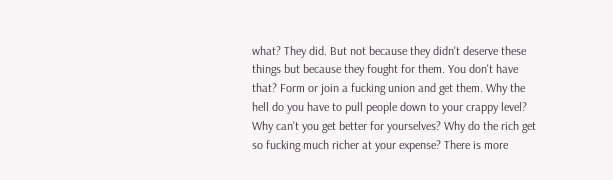what? They did. But not because they didn't deserve these things but because they fought for them. You don't have that? Form or join a fucking union and get them. Why the hell do you have to pull people down to your crappy level? Why can't you get better for yourselves? Why do the rich get so fucking much richer at your expense? There is more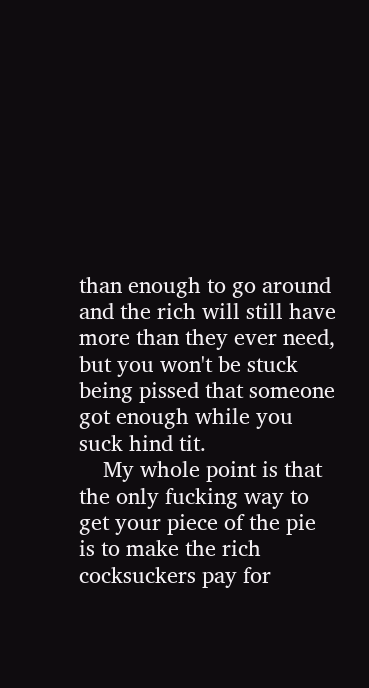than enough to go around and the rich will still have more than they ever need, but you won't be stuck being pissed that someone got enough while you suck hind tit.
    My whole point is that the only fucking way to get your piece of the pie is to make the rich cocksuckers pay for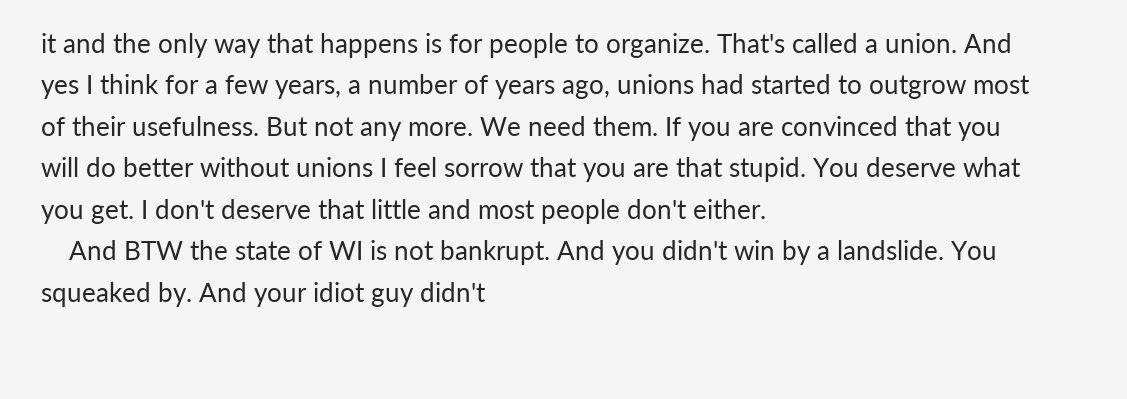it and the only way that happens is for people to organize. That's called a union. And yes I think for a few years, a number of years ago, unions had started to outgrow most of their usefulness. But not any more. We need them. If you are convinced that you will do better without unions I feel sorrow that you are that stupid. You deserve what you get. I don't deserve that little and most people don't either.
    And BTW the state of WI is not bankrupt. And you didn't win by a landslide. You squeaked by. And your idiot guy didn't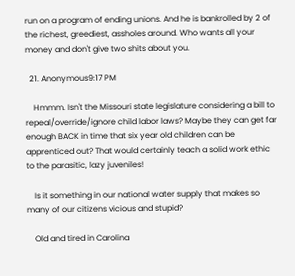run on a program of ending unions. And he is bankrolled by 2 of the richest, greediest, assholes around. Who wants all your money and don't give two shits about you.

  21. Anonymous9:17 PM

    Hmmm. Isn't the Missouri state legislature considering a bill to repeal/override/ignore child labor laws? Maybe they can get far enough BACK in time that six year old children can be apprenticed out? That would certainly teach a solid work ethic to the parasitic, lazy juveniles!

    Is it something in our national water supply that makes so many of our citizens vicious and stupid?

    Old and tired in Carolina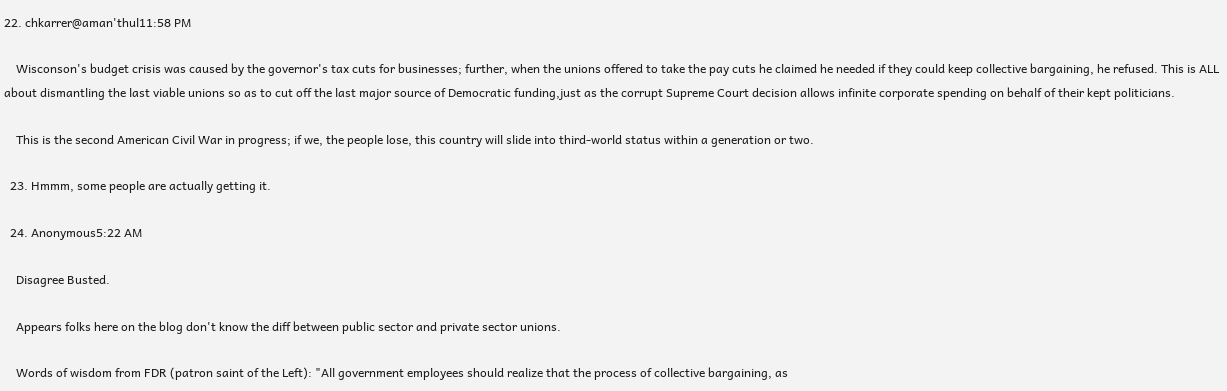22. chkarrer@aman'thul11:58 PM

    Wisconson's budget crisis was caused by the governor's tax cuts for businesses; further, when the unions offered to take the pay cuts he claimed he needed if they could keep collective bargaining, he refused. This is ALL about dismantling the last viable unions so as to cut off the last major source of Democratic funding,just as the corrupt Supreme Court decision allows infinite corporate spending on behalf of their kept politicians.

    This is the second American Civil War in progress; if we, the people lose, this country will slide into third-world status within a generation or two.

  23. Hmmm, some people are actually getting it.

  24. Anonymous5:22 AM

    Disagree Busted.

    Appears folks here on the blog don't know the diff between public sector and private sector unions.

    Words of wisdom from FDR (patron saint of the Left): "All government employees should realize that the process of collective bargaining, as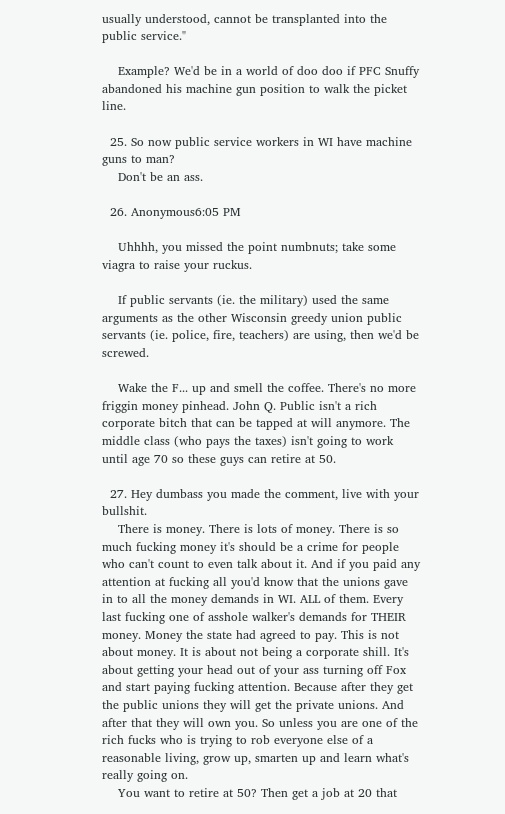usually understood, cannot be transplanted into the public service."

    Example? We'd be in a world of doo doo if PFC Snuffy abandoned his machine gun position to walk the picket line.

  25. So now public service workers in WI have machine guns to man?
    Don't be an ass.

  26. Anonymous6:05 PM

    Uhhhh, you missed the point numbnuts; take some viagra to raise your ruckus.

    If public servants (ie. the military) used the same arguments as the other Wisconsin greedy union public servants (ie. police, fire, teachers) are using, then we'd be screwed.

    Wake the F... up and smell the coffee. There's no more friggin money pinhead. John Q. Public isn't a rich corporate bitch that can be tapped at will anymore. The middle class (who pays the taxes) isn't going to work until age 70 so these guys can retire at 50.

  27. Hey dumbass you made the comment, live with your bullshit.
    There is money. There is lots of money. There is so much fucking money it's should be a crime for people who can't count to even talk about it. And if you paid any attention at fucking all you'd know that the unions gave in to all the money demands in WI. ALL of them. Every last fucking one of asshole walker's demands for THEIR money. Money the state had agreed to pay. This is not about money. It is about not being a corporate shill. It's about getting your head out of your ass turning off Fox and start paying fucking attention. Because after they get the public unions they will get the private unions. And after that they will own you. So unless you are one of the rich fucks who is trying to rob everyone else of a reasonable living, grow up, smarten up and learn what's really going on.
    You want to retire at 50? Then get a job at 20 that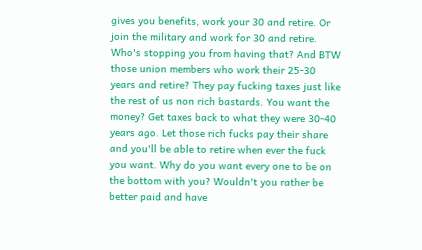gives you benefits, work your 30 and retire. Or join the military and work for 30 and retire. Who's stopping you from having that? And BTW those union members who work their 25-30 years and retire? They pay fucking taxes just like the rest of us non rich bastards. You want the money? Get taxes back to what they were 30-40 years ago. Let those rich fucks pay their share and you'll be able to retire when ever the fuck you want. Why do you want every one to be on the bottom with you? Wouldn't you rather be better paid and have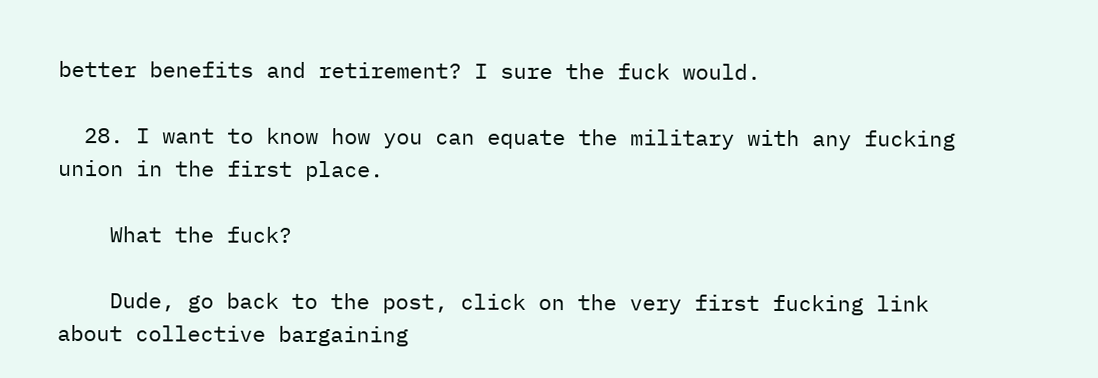better benefits and retirement? I sure the fuck would.

  28. I want to know how you can equate the military with any fucking union in the first place.

    What the fuck?

    Dude, go back to the post, click on the very first fucking link about collective bargaining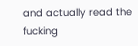and actually read the fucking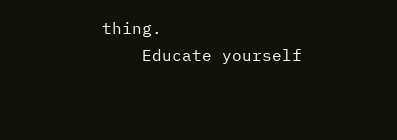thing.
    Educate yourself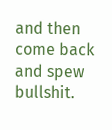and then come back and spew bullshit.